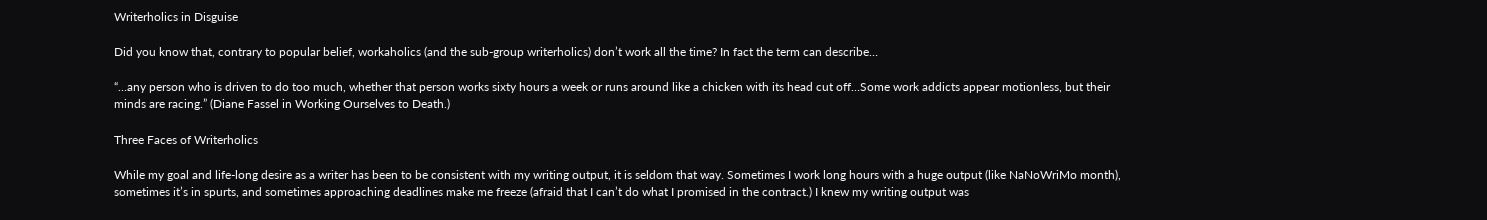Writerholics in Disguise

Did you know that, contrary to popular belief, workaholics (and the sub-group writerholics) don’t work all the time? In fact the term can describe…

“…any person who is driven to do too much, whether that person works sixty hours a week or runs around like a chicken with its head cut off…Some work addicts appear motionless, but their minds are racing.” (Diane Fassel in Working Ourselves to Death.)

Three Faces of Writerholics

While my goal and life-long desire as a writer has been to be consistent with my writing output, it is seldom that way. Sometimes I work long hours with a huge output (like NaNoWriMo month), sometimes it’s in spurts, and sometimes approaching deadlines make me freeze (afraid that I can’t do what I promised in the contract.) I knew my writing output was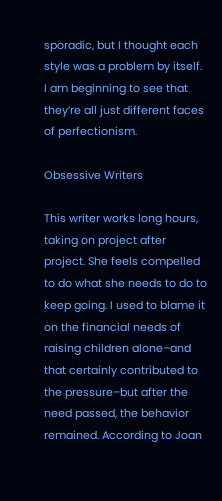sporadic, but I thought each style was a problem by itself. I am beginning to see that they’re all just different faces of perfectionism.

Obsessive Writers

This writer works long hours, taking on project after project. She feels compelled to do what she needs to do to keep going. I used to blame it on the financial needs of raising children alone–and that certainly contributed to the pressure–but after the need passed, the behavior remained. According to Joan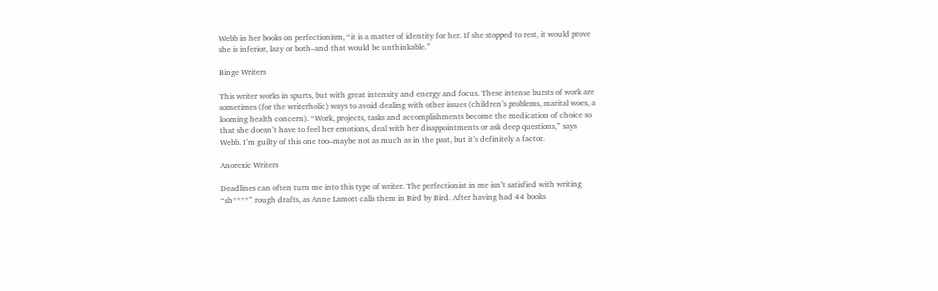Webb in her books on perfectionism, “it is a matter of identity for her. If she stopped to rest, it would prove she is inferior, lazy or both–and that would be unthinkable.”

Binge Writers

This writer works in spurts, but with great intensity and energy and focus. These intense bursts of work are sometimes (for the writerholic) ways to avoid dealing with other issues (children’s problems, marital woes, a looming health concern). “Work, projects, tasks and accomplishments become the medication of choice so that she doesn’t have to feel her emotions, deal with her disappointments or ask deep questions,” says Webb. I’m guilty of this one too–maybe not as much as in the past, but it’s definitely a factor.

Anorexic Writers

Deadlines can often turn me into this type of writer. The perfectionist in me isn’t satisfied with writing “sh****” rough drafts, as Anne Lamott calls them in Bird by Bird. After having had 44 books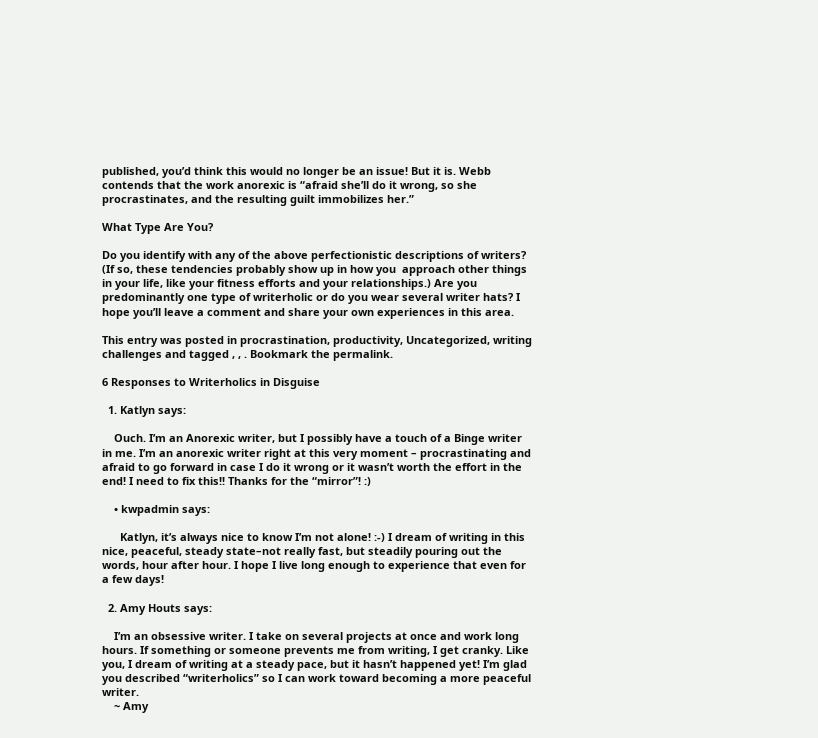published, you’d think this would no longer be an issue! But it is. Webb contends that the work anorexic is “afraid she’ll do it wrong, so she procrastinates, and the resulting guilt immobilizes her.”

What Type Are You?

Do you identify with any of the above perfectionistic descriptions of writers? (If so, these tendencies probably show up in how you  approach other things in your life, like your fitness efforts and your relationships.) Are you predominantly one type of writerholic or do you wear several writer hats? I hope you’ll leave a comment and share your own experiences in this area.

This entry was posted in procrastination, productivity, Uncategorized, writing challenges and tagged , , . Bookmark the permalink.

6 Responses to Writerholics in Disguise

  1. Katlyn says:

    Ouch. I’m an Anorexic writer, but I possibly have a touch of a Binge writer in me. I’m an anorexic writer right at this very moment – procrastinating and afraid to go forward in case I do it wrong or it wasn’t worth the effort in the end! I need to fix this!! Thanks for the “mirror”! :)

    • kwpadmin says:

      Katlyn, it’s always nice to know I’m not alone! :-) I dream of writing in this nice, peaceful, steady state–not really fast, but steadily pouring out the words, hour after hour. I hope I live long enough to experience that even for a few days!

  2. Amy Houts says:

    I’m an obsessive writer. I take on several projects at once and work long hours. If something or someone prevents me from writing, I get cranky. Like you, I dream of writing at a steady pace, but it hasn’t happened yet! I’m glad you described “writerholics” so I can work toward becoming a more peaceful writer.
    ~ Amy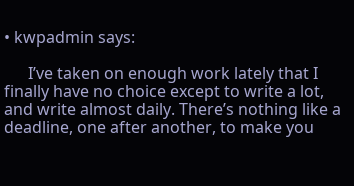• kwpadmin says:

      I’ve taken on enough work lately that I finally have no choice except to write a lot, and write almost daily. There’s nothing like a deadline, one after another, to make you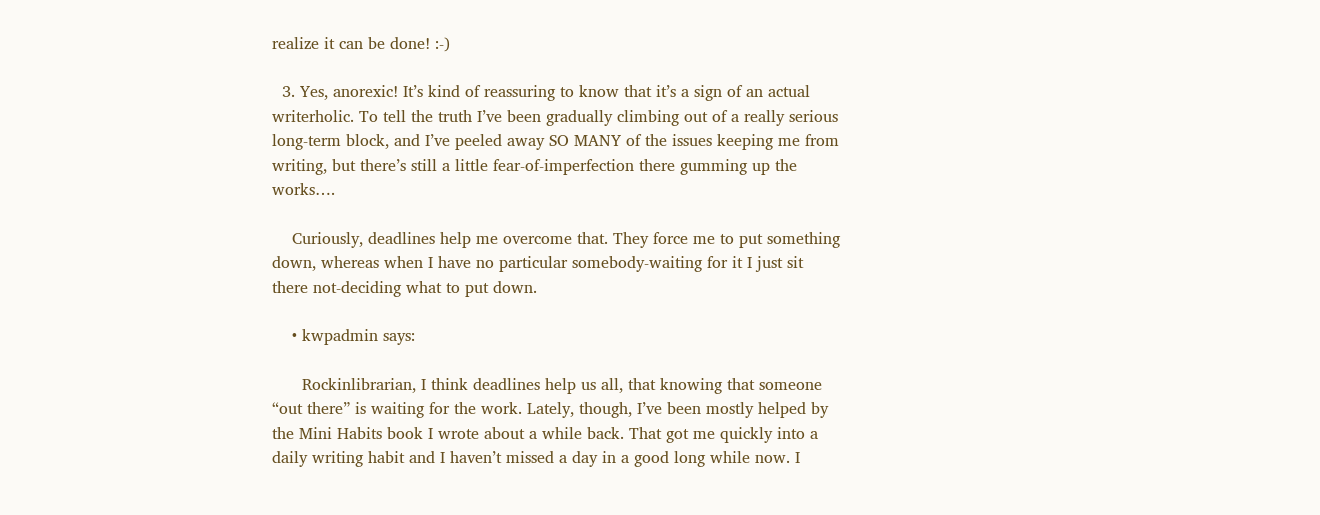realize it can be done! :-)

  3. Yes, anorexic! It’s kind of reassuring to know that it’s a sign of an actual writerholic. To tell the truth I’ve been gradually climbing out of a really serious long-term block, and I’ve peeled away SO MANY of the issues keeping me from writing, but there’s still a little fear-of-imperfection there gumming up the works….

    Curiously, deadlines help me overcome that. They force me to put something down, whereas when I have no particular somebody-waiting for it I just sit there not-deciding what to put down.

    • kwpadmin says:

      Rockinlibrarian, I think deadlines help us all, that knowing that someone “out there” is waiting for the work. Lately, though, I’ve been mostly helped by the Mini Habits book I wrote about a while back. That got me quickly into a daily writing habit and I haven’t missed a day in a good long while now. I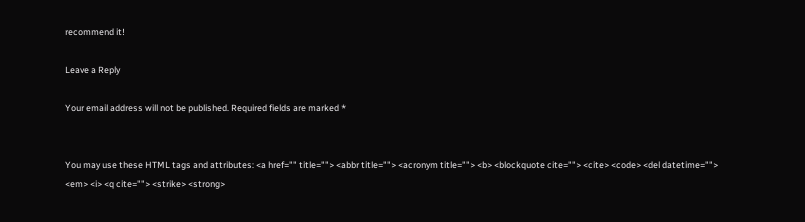recommend it!

Leave a Reply

Your email address will not be published. Required fields are marked *


You may use these HTML tags and attributes: <a href="" title=""> <abbr title=""> <acronym title=""> <b> <blockquote cite=""> <cite> <code> <del datetime=""> <em> <i> <q cite=""> <strike> <strong>